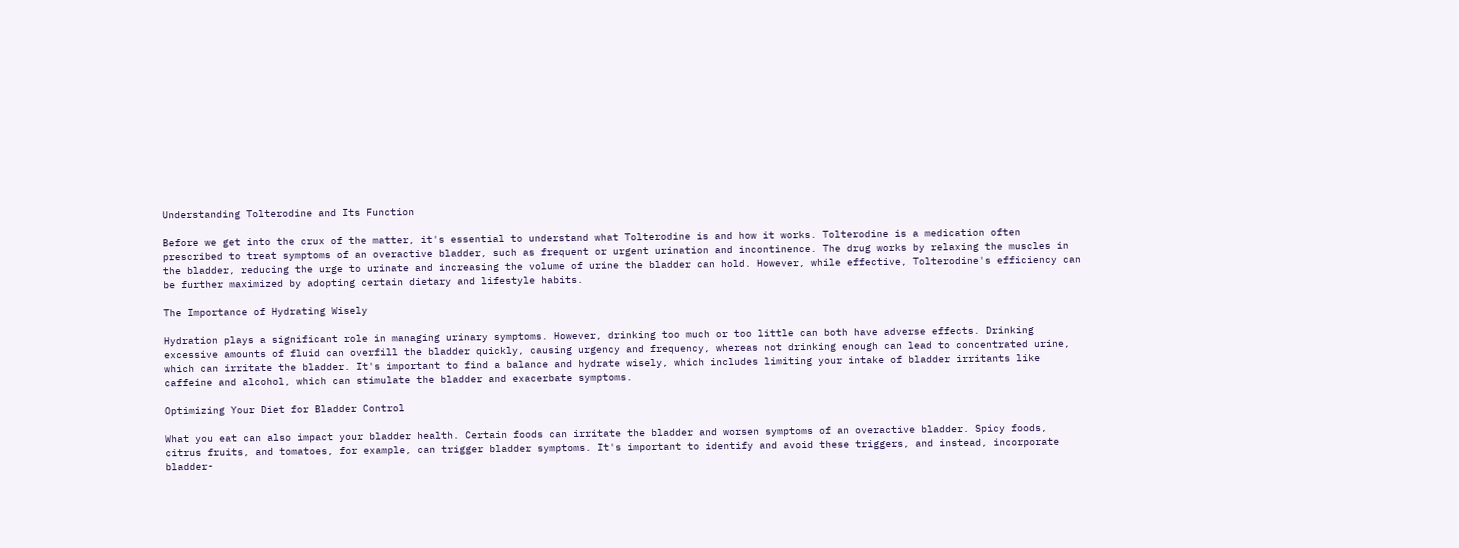Understanding Tolterodine and Its Function

Before we get into the crux of the matter, it's essential to understand what Tolterodine is and how it works. Tolterodine is a medication often prescribed to treat symptoms of an overactive bladder, such as frequent or urgent urination and incontinence. The drug works by relaxing the muscles in the bladder, reducing the urge to urinate and increasing the volume of urine the bladder can hold. However, while effective, Tolterodine's efficiency can be further maximized by adopting certain dietary and lifestyle habits.

The Importance of Hydrating Wisely

Hydration plays a significant role in managing urinary symptoms. However, drinking too much or too little can both have adverse effects. Drinking excessive amounts of fluid can overfill the bladder quickly, causing urgency and frequency, whereas not drinking enough can lead to concentrated urine, which can irritate the bladder. It's important to find a balance and hydrate wisely, which includes limiting your intake of bladder irritants like caffeine and alcohol, which can stimulate the bladder and exacerbate symptoms.

Optimizing Your Diet for Bladder Control

What you eat can also impact your bladder health. Certain foods can irritate the bladder and worsen symptoms of an overactive bladder. Spicy foods, citrus fruits, and tomatoes, for example, can trigger bladder symptoms. It's important to identify and avoid these triggers, and instead, incorporate bladder-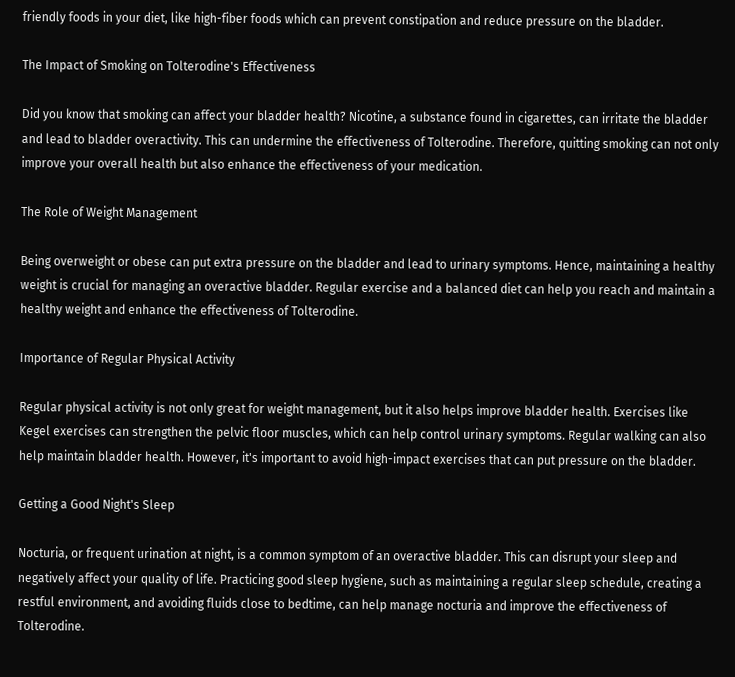friendly foods in your diet, like high-fiber foods which can prevent constipation and reduce pressure on the bladder.

The Impact of Smoking on Tolterodine's Effectiveness

Did you know that smoking can affect your bladder health? Nicotine, a substance found in cigarettes, can irritate the bladder and lead to bladder overactivity. This can undermine the effectiveness of Tolterodine. Therefore, quitting smoking can not only improve your overall health but also enhance the effectiveness of your medication.

The Role of Weight Management

Being overweight or obese can put extra pressure on the bladder and lead to urinary symptoms. Hence, maintaining a healthy weight is crucial for managing an overactive bladder. Regular exercise and a balanced diet can help you reach and maintain a healthy weight and enhance the effectiveness of Tolterodine.

Importance of Regular Physical Activity

Regular physical activity is not only great for weight management, but it also helps improve bladder health. Exercises like Kegel exercises can strengthen the pelvic floor muscles, which can help control urinary symptoms. Regular walking can also help maintain bladder health. However, it's important to avoid high-impact exercises that can put pressure on the bladder.

Getting a Good Night's Sleep

Nocturia, or frequent urination at night, is a common symptom of an overactive bladder. This can disrupt your sleep and negatively affect your quality of life. Practicing good sleep hygiene, such as maintaining a regular sleep schedule, creating a restful environment, and avoiding fluids close to bedtime, can help manage nocturia and improve the effectiveness of Tolterodine.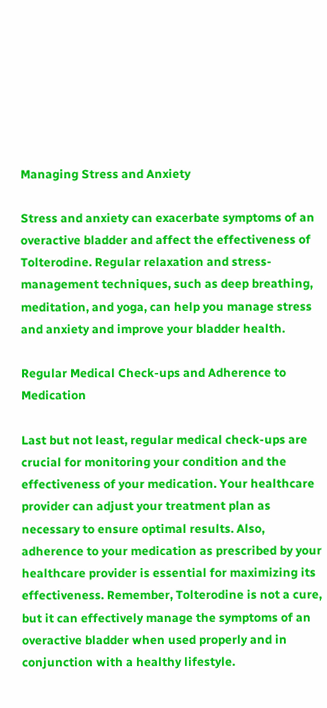Managing Stress and Anxiety

Stress and anxiety can exacerbate symptoms of an overactive bladder and affect the effectiveness of Tolterodine. Regular relaxation and stress-management techniques, such as deep breathing, meditation, and yoga, can help you manage stress and anxiety and improve your bladder health.

Regular Medical Check-ups and Adherence to Medication

Last but not least, regular medical check-ups are crucial for monitoring your condition and the effectiveness of your medication. Your healthcare provider can adjust your treatment plan as necessary to ensure optimal results. Also, adherence to your medication as prescribed by your healthcare provider is essential for maximizing its effectiveness. Remember, Tolterodine is not a cure, but it can effectively manage the symptoms of an overactive bladder when used properly and in conjunction with a healthy lifestyle.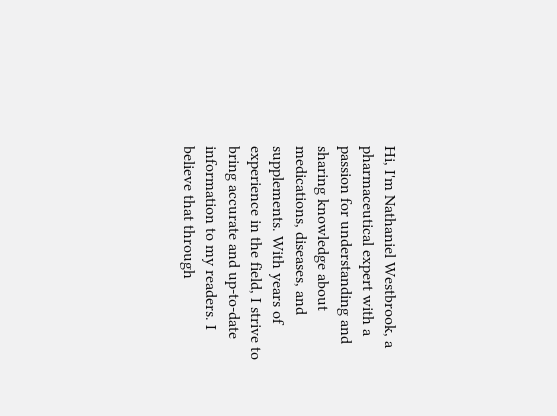Hi, I'm Nathaniel Westbrook, a pharmaceutical expert with a passion for understanding and sharing knowledge about medications, diseases, and supplements. With years of experience in the field, I strive to bring accurate and up-to-date information to my readers. I believe that through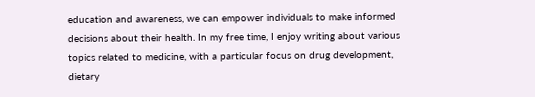education and awareness, we can empower individuals to make informed decisions about their health. In my free time, I enjoy writing about various topics related to medicine, with a particular focus on drug development, dietary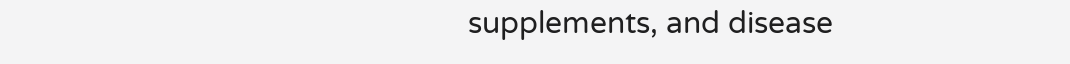supplements, and disease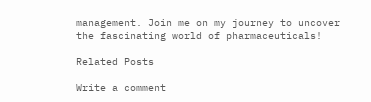management. Join me on my journey to uncover the fascinating world of pharmaceuticals!

Related Posts

Write a comment